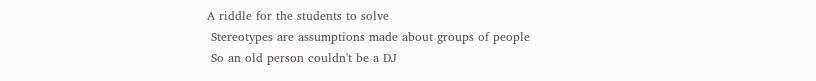A riddle for the students to solve
 Stereotypes are assumptions made about groups of people
 So an old person couldn't be a DJ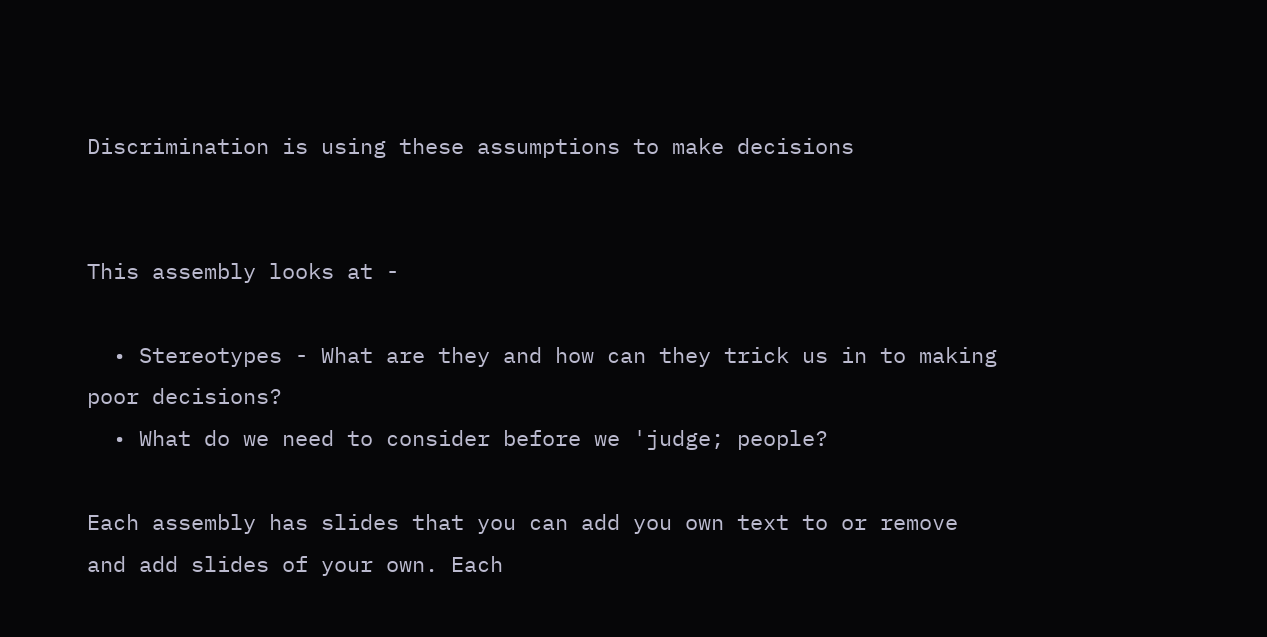Discrimination is using these assumptions to make decisions


This assembly looks at -

  • Stereotypes - What are they and how can they trick us in to making poor decisions?
  • What do we need to consider before we 'judge; people?

Each assembly has slides that you can add you own text to or remove and add slides of your own. Each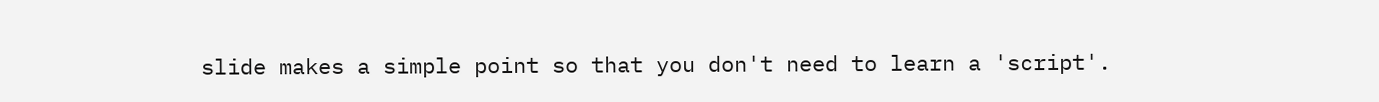slide makes a simple point so that you don't need to learn a 'script'.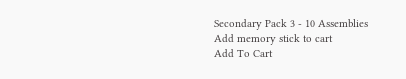Secondary Pack 3 - 10 Assemblies
Add memory stick to cart
Add To Cart